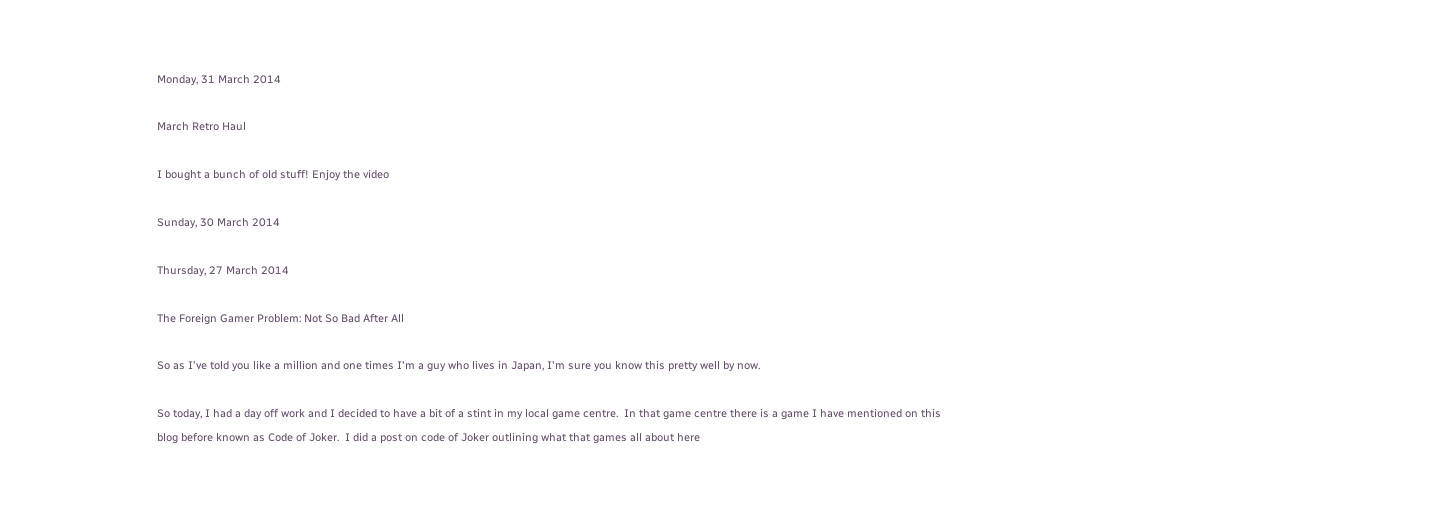Monday, 31 March 2014

March Retro Haul

I bought a bunch of old stuff! Enjoy the video

Sunday, 30 March 2014

Thursday, 27 March 2014

The Foreign Gamer Problem: Not So Bad After All

So as I've told you like a million and one times I'm a guy who lives in Japan, I'm sure you know this pretty well by now.

So today, I had a day off work and I decided to have a bit of a stint in my local game centre.  In that game centre there is a game I have mentioned on this blog before known as Code of Joker.  I did a post on code of Joker outlining what that games all about here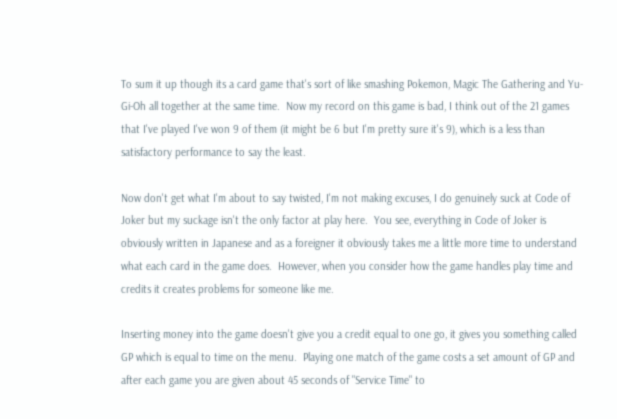To sum it up though its a card game that's sort of like smashing Pokemon, Magic The Gathering and Yu-Gi-Oh all together at the same time.  Now my record on this game is bad, I think out of the 21 games that I've played I've won 9 of them (it might be 6 but I'm pretty sure it's 9), which is a less than satisfactory performance to say the least.

Now don't get what I'm about to say twisted, I'm not making excuses, I do genuinely suck at Code of Joker but my suckage isn't the only factor at play here.  You see, everything in Code of Joker is obviously written in Japanese and as a foreigner it obviously takes me a little more time to understand what each card in the game does.  However, when you consider how the game handles play time and credits it creates problems for someone like me.

Inserting money into the game doesn't give you a credit equal to one go, it gives you something called GP which is equal to time on the menu.  Playing one match of the game costs a set amount of GP and after each game you are given about 45 seconds of "Service Time" to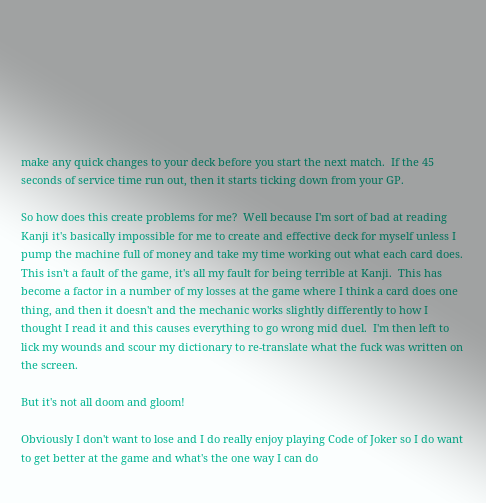make any quick changes to your deck before you start the next match.  If the 45 seconds of service time run out, then it starts ticking down from your GP.

So how does this create problems for me?  Well because I'm sort of bad at reading Kanji it's basically impossible for me to create and effective deck for myself unless I pump the machine full of money and take my time working out what each card does.  This isn't a fault of the game, it's all my fault for being terrible at Kanji.  This has become a factor in a number of my losses at the game where I think a card does one thing, and then it doesn't and the mechanic works slightly differently to how I thought I read it and this causes everything to go wrong mid duel.  I'm then left to lick my wounds and scour my dictionary to re-translate what the fuck was written on the screen.

But it's not all doom and gloom!

Obviously I don't want to lose and I do really enjoy playing Code of Joker so I do want to get better at the game and what's the one way I can do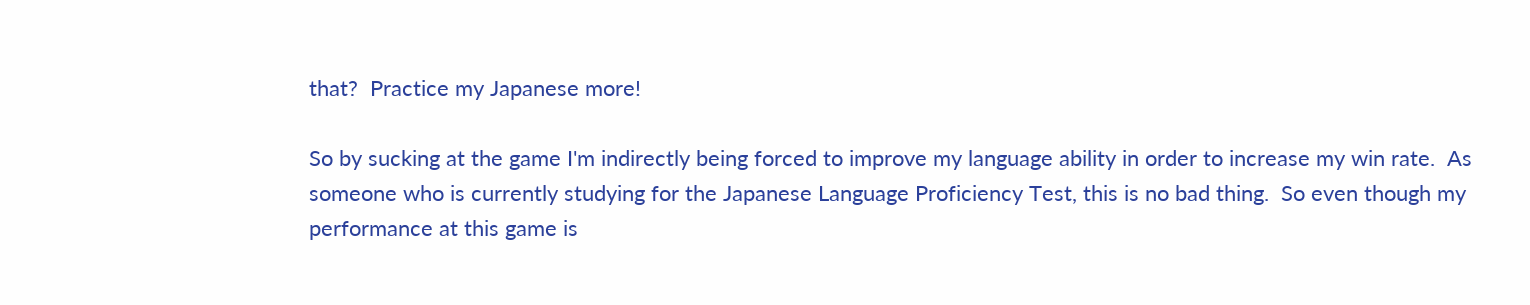that?  Practice my Japanese more!

So by sucking at the game I'm indirectly being forced to improve my language ability in order to increase my win rate.  As someone who is currently studying for the Japanese Language Proficiency Test, this is no bad thing.  So even though my performance at this game is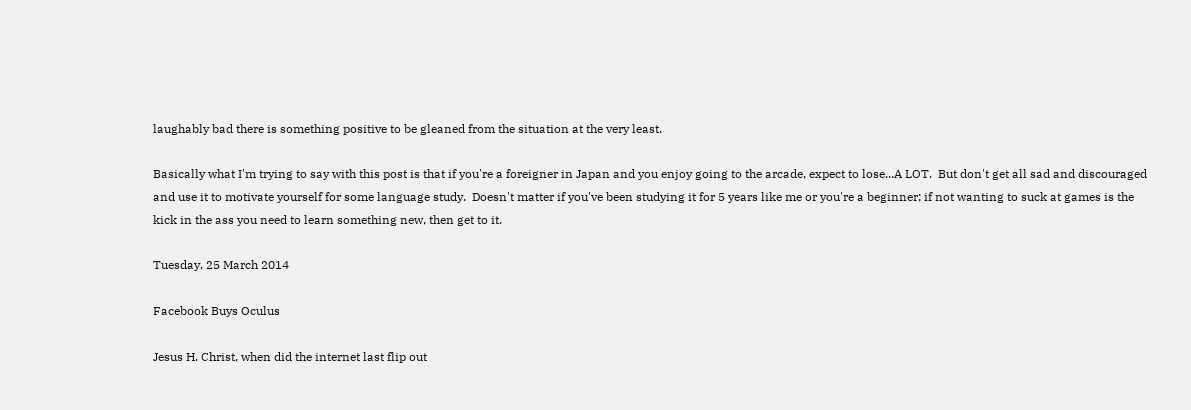laughably bad there is something positive to be gleaned from the situation at the very least.

Basically what I'm trying to say with this post is that if you're a foreigner in Japan and you enjoy going to the arcade, expect to lose...A LOT.  But don't get all sad and discouraged and use it to motivate yourself for some language study.  Doesn't matter if you've been studying it for 5 years like me or you're a beginner; if not wanting to suck at games is the kick in the ass you need to learn something new, then get to it.

Tuesday, 25 March 2014

Facebook Buys Oculus

Jesus H. Christ, when did the internet last flip out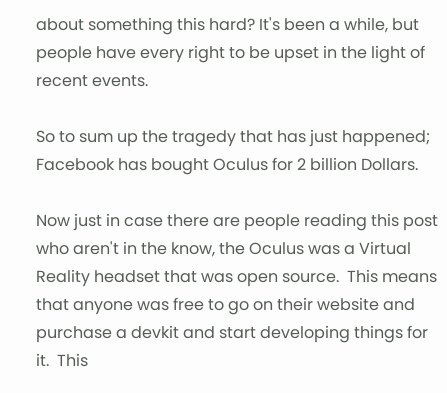about something this hard? It's been a while, but people have every right to be upset in the light of recent events.

So to sum up the tragedy that has just happened; Facebook has bought Oculus for 2 billion Dollars.

Now just in case there are people reading this post who aren't in the know, the Oculus was a Virtual Reality headset that was open source.  This means that anyone was free to go on their website and purchase a devkit and start developing things for it.  This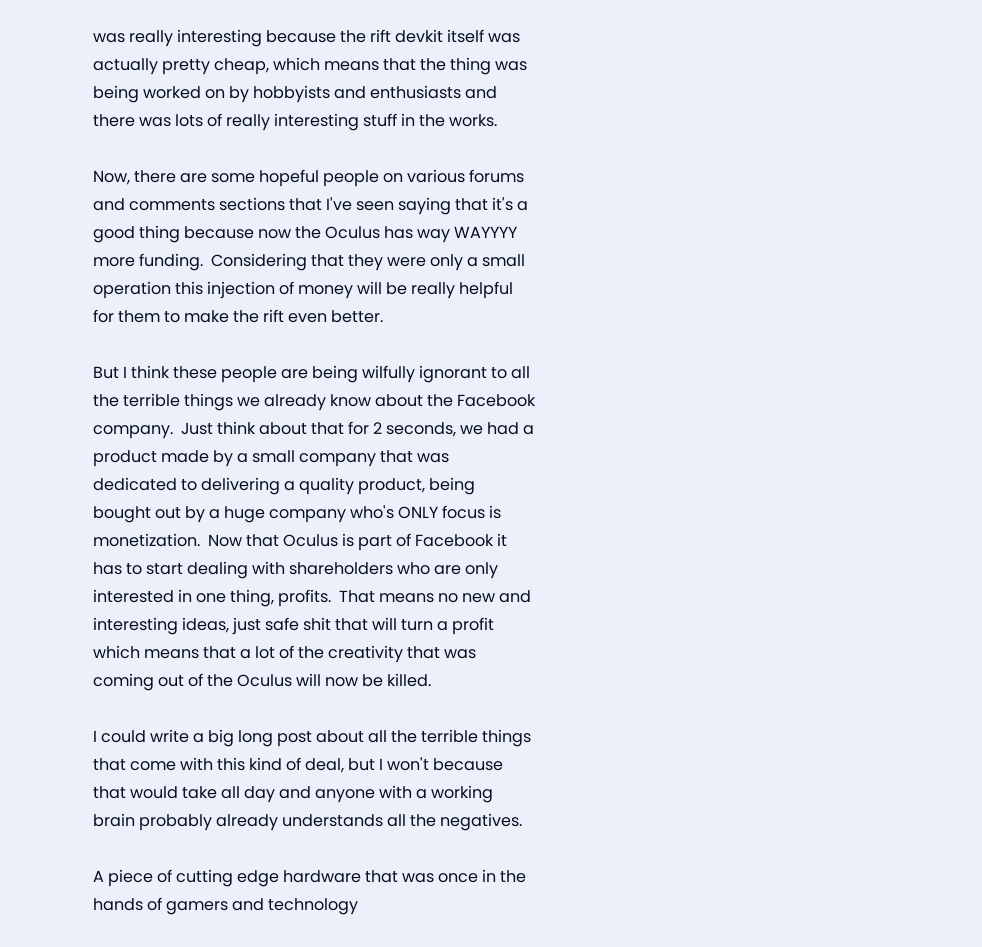was really interesting because the rift devkit itself was actually pretty cheap, which means that the thing was being worked on by hobbyists and enthusiasts and there was lots of really interesting stuff in the works.

Now, there are some hopeful people on various forums and comments sections that I've seen saying that it's a good thing because now the Oculus has way WAYYYY more funding.  Considering that they were only a small operation this injection of money will be really helpful for them to make the rift even better.

But I think these people are being wilfully ignorant to all the terrible things we already know about the Facebook company.  Just think about that for 2 seconds, we had a product made by a small company that was dedicated to delivering a quality product, being bought out by a huge company who's ONLY focus is monetization.  Now that Oculus is part of Facebook it has to start dealing with shareholders who are only interested in one thing, profits.  That means no new and interesting ideas, just safe shit that will turn a profit which means that a lot of the creativity that was coming out of the Oculus will now be killed.

I could write a big long post about all the terrible things that come with this kind of deal, but I won't because that would take all day and anyone with a working brain probably already understands all the negatives.

A piece of cutting edge hardware that was once in the hands of gamers and technology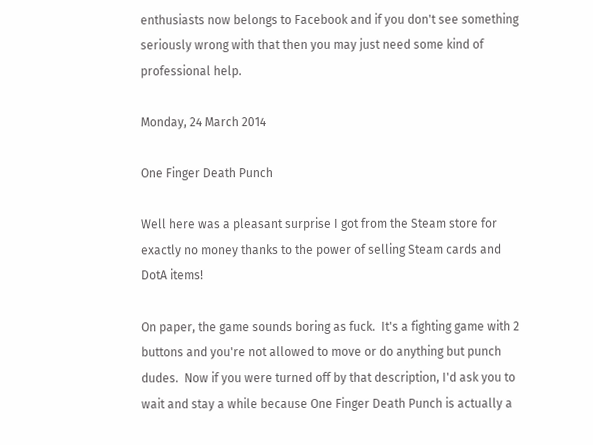enthusiasts now belongs to Facebook and if you don't see something seriously wrong with that then you may just need some kind of professional help.

Monday, 24 March 2014

One Finger Death Punch

Well here was a pleasant surprise I got from the Steam store for exactly no money thanks to the power of selling Steam cards and DotA items!

On paper, the game sounds boring as fuck.  It's a fighting game with 2 buttons and you're not allowed to move or do anything but punch dudes.  Now if you were turned off by that description, I'd ask you to wait and stay a while because One Finger Death Punch is actually a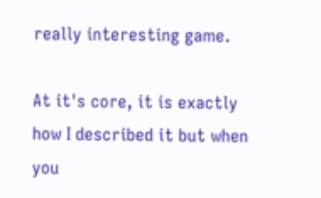really interesting game.

At it's core, it is exactly how I described it but when you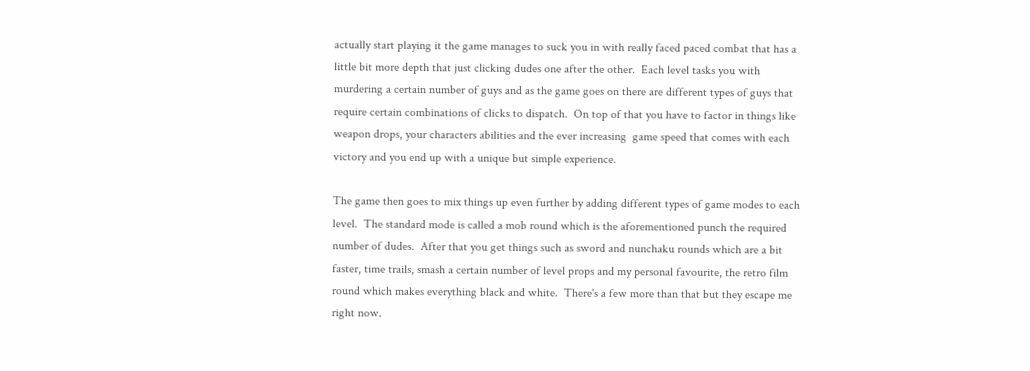actually start playing it the game manages to suck you in with really faced paced combat that has a little bit more depth that just clicking dudes one after the other.  Each level tasks you with murdering a certain number of guys and as the game goes on there are different types of guys that require certain combinations of clicks to dispatch.  On top of that you have to factor in things like weapon drops, your characters abilities and the ever increasing  game speed that comes with each victory and you end up with a unique but simple experience.

The game then goes to mix things up even further by adding different types of game modes to each level.  The standard mode is called a mob round which is the aforementioned punch the required number of dudes.  After that you get things such as sword and nunchaku rounds which are a bit faster, time trails, smash a certain number of level props and my personal favourite, the retro film round which makes everything black and white.  There's a few more than that but they escape me right now.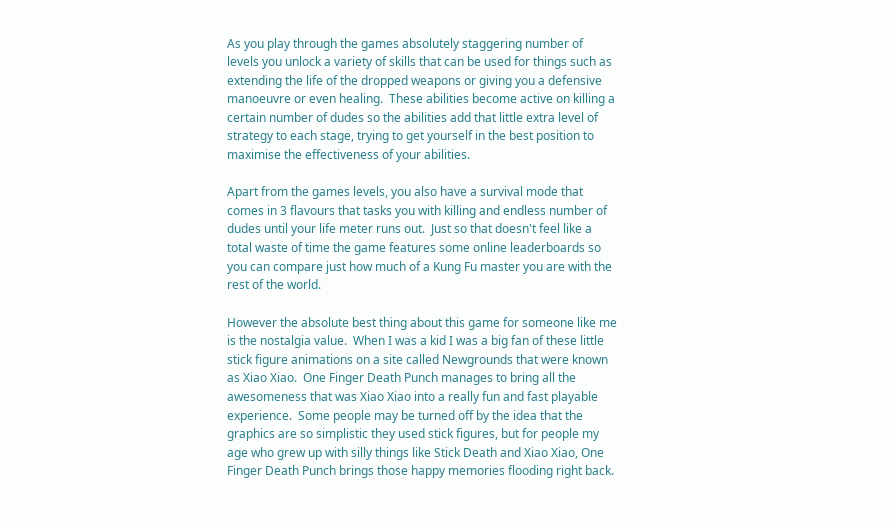As you play through the games absolutely staggering number of levels you unlock a variety of skills that can be used for things such as extending the life of the dropped weapons or giving you a defensive manoeuvre or even healing.  These abilities become active on killing a certain number of dudes so the abilities add that little extra level of strategy to each stage, trying to get yourself in the best position to maximise the effectiveness of your abilities.

Apart from the games levels, you also have a survival mode that comes in 3 flavours that tasks you with killing and endless number of dudes until your life meter runs out.  Just so that doesn't feel like a total waste of time the game features some online leaderboards so you can compare just how much of a Kung Fu master you are with the rest of the world.

However the absolute best thing about this game for someone like me is the nostalgia value.  When I was a kid I was a big fan of these little stick figure animations on a site called Newgrounds that were known as Xiao Xiao.  One Finger Death Punch manages to bring all the awesomeness that was Xiao Xiao into a really fun and fast playable experience.  Some people may be turned off by the idea that the graphics are so simplistic they used stick figures, but for people my age who grew up with silly things like Stick Death and Xiao Xiao, One Finger Death Punch brings those happy memories flooding right back.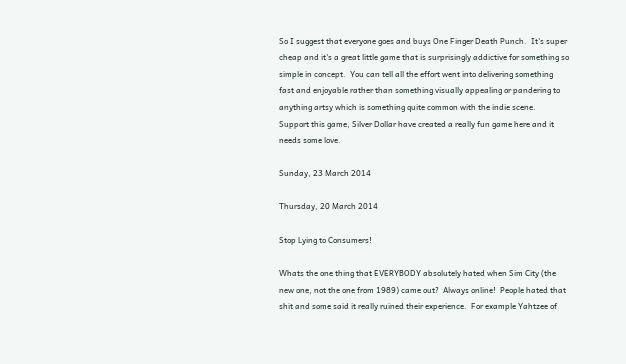So I suggest that everyone goes and buys One Finger Death Punch.  It's super cheap and it's a great little game that is surprisingly addictive for something so simple in concept.  You can tell all the effort went into delivering something fast and enjoyable rather than something visually appealing or pandering to anything artsy which is something quite common with the indie scene.  Support this game, Silver Dollar have created a really fun game here and it needs some love.

Sunday, 23 March 2014

Thursday, 20 March 2014

Stop Lying to Consumers!

Whats the one thing that EVERYBODY absolutely hated when Sim City (the new one, not the one from 1989) came out?  Always online!  People hated that shit and some said it really ruined their experience.  For example Yahtzee of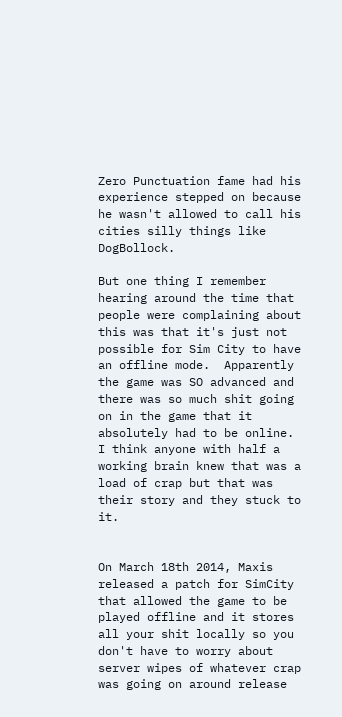Zero Punctuation fame had his experience stepped on because he wasn't allowed to call his cities silly things like DogBollock.

But one thing I remember hearing around the time that people were complaining about this was that it's just not possible for Sim City to have an offline mode.  Apparently the game was SO advanced and there was so much shit going on in the game that it absolutely had to be online.  I think anyone with half a working brain knew that was a load of crap but that was their story and they stuck to it.


On March 18th 2014, Maxis released a patch for SimCity that allowed the game to be played offline and it stores all your shit locally so you don't have to worry about server wipes of whatever crap was going on around release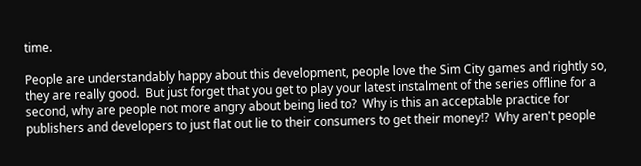time.

People are understandably happy about this development, people love the Sim City games and rightly so, they are really good.  But just forget that you get to play your latest instalment of the series offline for a second, why are people not more angry about being lied to?  Why is this an acceptable practice for publishers and developers to just flat out lie to their consumers to get their money!?  Why aren't people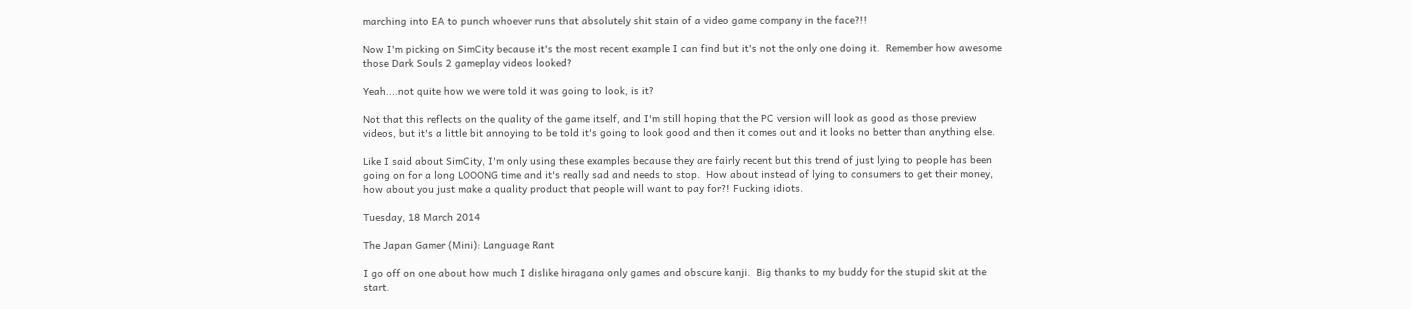marching into EA to punch whoever runs that absolutely shit stain of a video game company in the face?!!

Now I'm picking on SimCity because it's the most recent example I can find but it's not the only one doing it.  Remember how awesome those Dark Souls 2 gameplay videos looked?

Yeah....not quite how we were told it was going to look, is it?

Not that this reflects on the quality of the game itself, and I'm still hoping that the PC version will look as good as those preview videos, but it's a little bit annoying to be told it's going to look good and then it comes out and it looks no better than anything else.

Like I said about SimCity, I'm only using these examples because they are fairly recent but this trend of just lying to people has been going on for a long LOOONG time and it's really sad and needs to stop.  How about instead of lying to consumers to get their money, how about you just make a quality product that people will want to pay for?! Fucking idiots.

Tuesday, 18 March 2014

The Japan Gamer (Mini): Language Rant

I go off on one about how much I dislike hiragana only games and obscure kanji.  Big thanks to my buddy for the stupid skit at the start.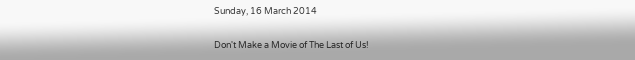Sunday, 16 March 2014

Don't Make a Movie of The Last of Us!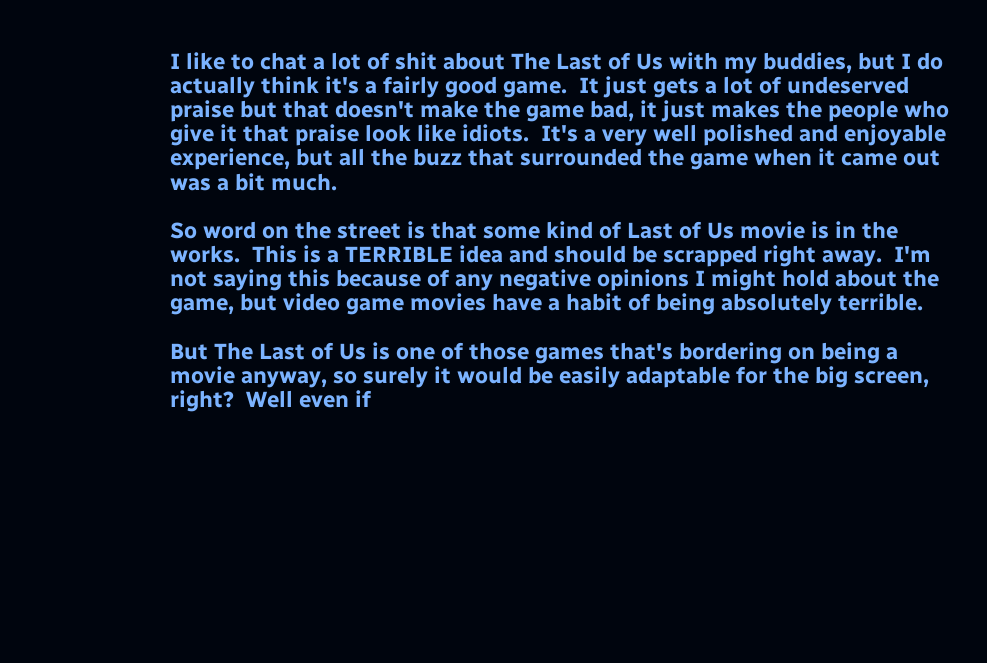I like to chat a lot of shit about The Last of Us with my buddies, but I do actually think it's a fairly good game.  It just gets a lot of undeserved praise but that doesn't make the game bad, it just makes the people who give it that praise look like idiots.  It's a very well polished and enjoyable experience, but all the buzz that surrounded the game when it came out was a bit much.

So word on the street is that some kind of Last of Us movie is in the works.  This is a TERRIBLE idea and should be scrapped right away.  I'm not saying this because of any negative opinions I might hold about the game, but video game movies have a habit of being absolutely terrible.

But The Last of Us is one of those games that's bordering on being a movie anyway, so surely it would be easily adaptable for the big screen, right?  Well even if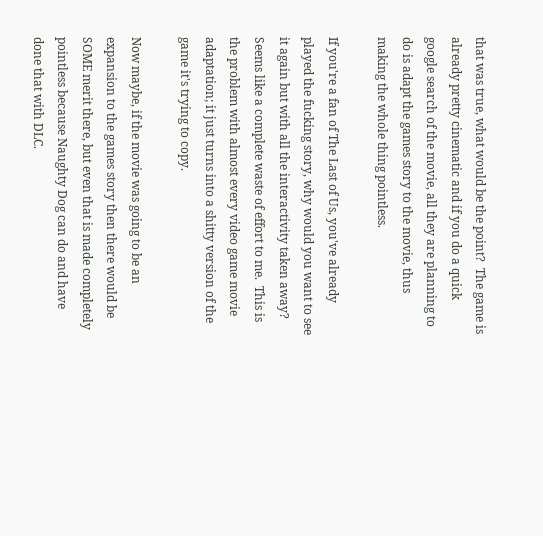that was true, what would be the point?  The game is already pretty cinematic and if you do a quick google search of the movie, all they are planning to do is adapt the games story to the movie, thus making the whole thing pointless.

If you're a fan of The Last of Us, you've already played the fucking story, why would you want to see it again but with all the interactivity taken away?  Seems like a complete waste of effort to me.  This is the problem with almost every video game movie adaptation; it just turns into a shitty version of the game it's trying to copy.

Now maybe, if the movie was going to be an expansion to the games story then there would be SOME merit there, but even that is made completely pointless because Naughty Dog can do and have done that with DLC.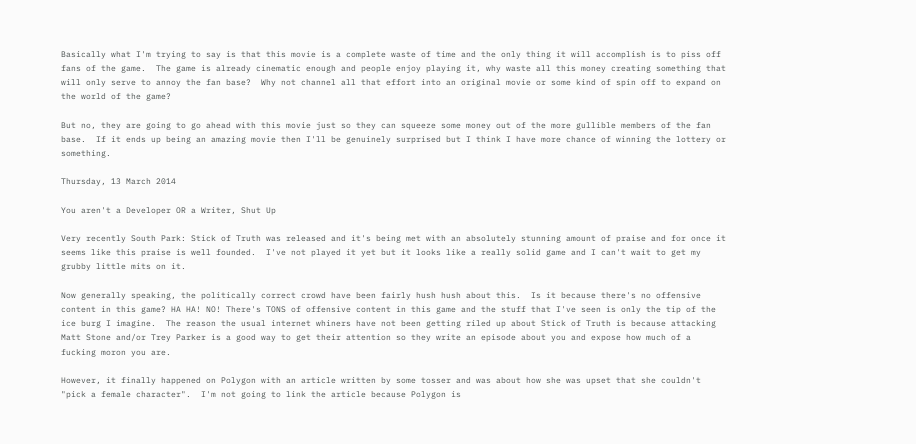Basically what I'm trying to say is that this movie is a complete waste of time and the only thing it will accomplish is to piss off fans of the game.  The game is already cinematic enough and people enjoy playing it, why waste all this money creating something that will only serve to annoy the fan base?  Why not channel all that effort into an original movie or some kind of spin off to expand on the world of the game?

But no, they are going to go ahead with this movie just so they can squeeze some money out of the more gullible members of the fan base.  If it ends up being an amazing movie then I'll be genuinely surprised but I think I have more chance of winning the lottery or something.

Thursday, 13 March 2014

You aren't a Developer OR a Writer, Shut Up

Very recently South Park: Stick of Truth was released and it's being met with an absolutely stunning amount of praise and for once it seems like this praise is well founded.  I've not played it yet but it looks like a really solid game and I can't wait to get my grubby little mits on it.

Now generally speaking, the politically correct crowd have been fairly hush hush about this.  Is it because there's no offensive content in this game? HA HA! NO! There's TONS of offensive content in this game and the stuff that I've seen is only the tip of the ice burg I imagine.  The reason the usual internet whiners have not been getting riled up about Stick of Truth is because attacking Matt Stone and/or Trey Parker is a good way to get their attention so they write an episode about you and expose how much of a fucking moron you are.

However, it finally happened on Polygon with an article written by some tosser and was about how she was upset that she couldn't "pick a female character".  I'm not going to link the article because Polygon is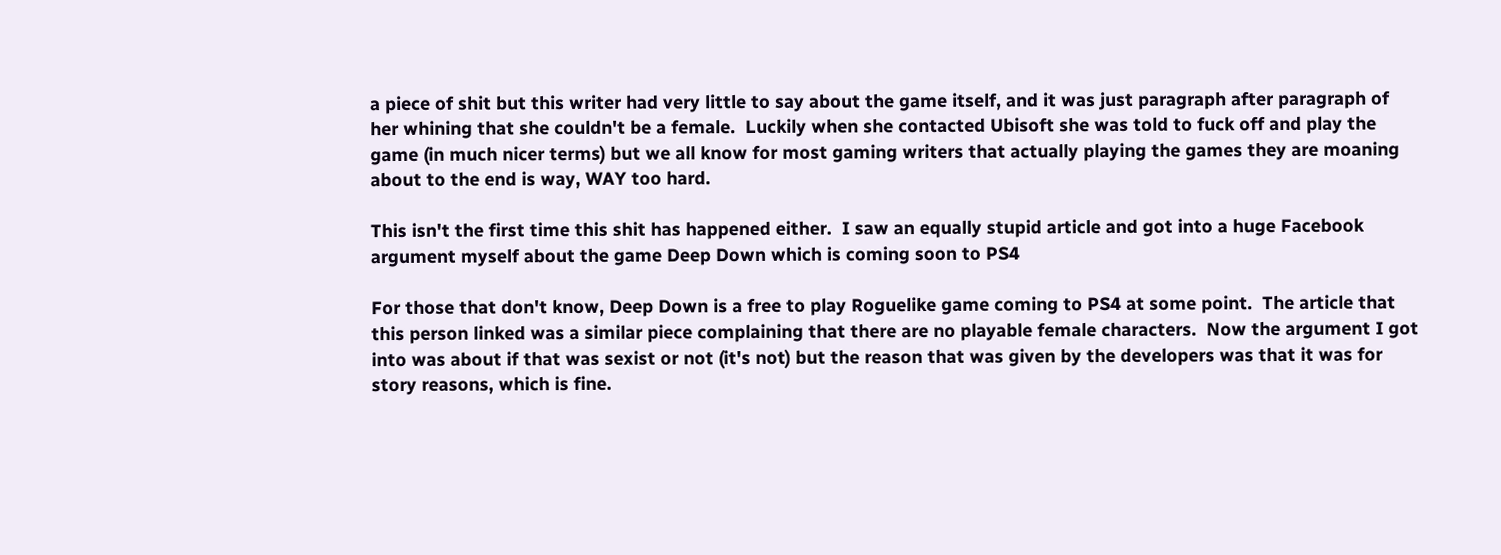a piece of shit but this writer had very little to say about the game itself, and it was just paragraph after paragraph of her whining that she couldn't be a female.  Luckily when she contacted Ubisoft she was told to fuck off and play the game (in much nicer terms) but we all know for most gaming writers that actually playing the games they are moaning about to the end is way, WAY too hard.

This isn't the first time this shit has happened either.  I saw an equally stupid article and got into a huge Facebook argument myself about the game Deep Down which is coming soon to PS4

For those that don't know, Deep Down is a free to play Roguelike game coming to PS4 at some point.  The article that this person linked was a similar piece complaining that there are no playable female characters.  Now the argument I got into was about if that was sexist or not (it's not) but the reason that was given by the developers was that it was for story reasons, which is fine.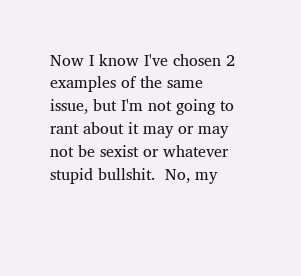Now I know I've chosen 2 examples of the same issue, but I'm not going to rant about it may or may not be sexist or whatever stupid bullshit.  No, my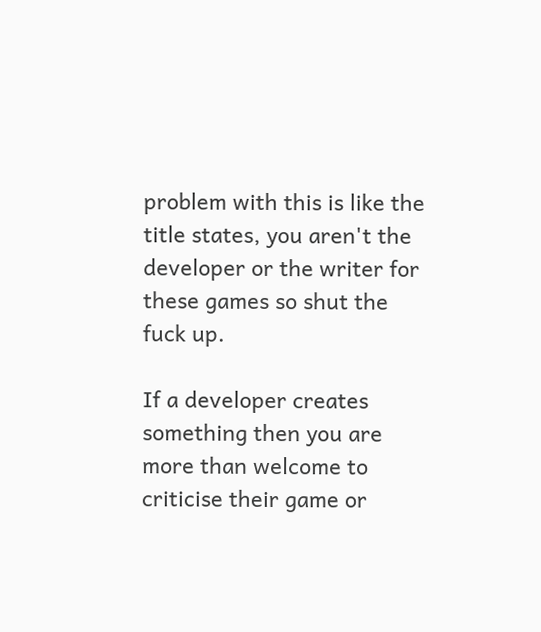problem with this is like the title states, you aren't the developer or the writer for these games so shut the fuck up.

If a developer creates something then you are more than welcome to criticise their game or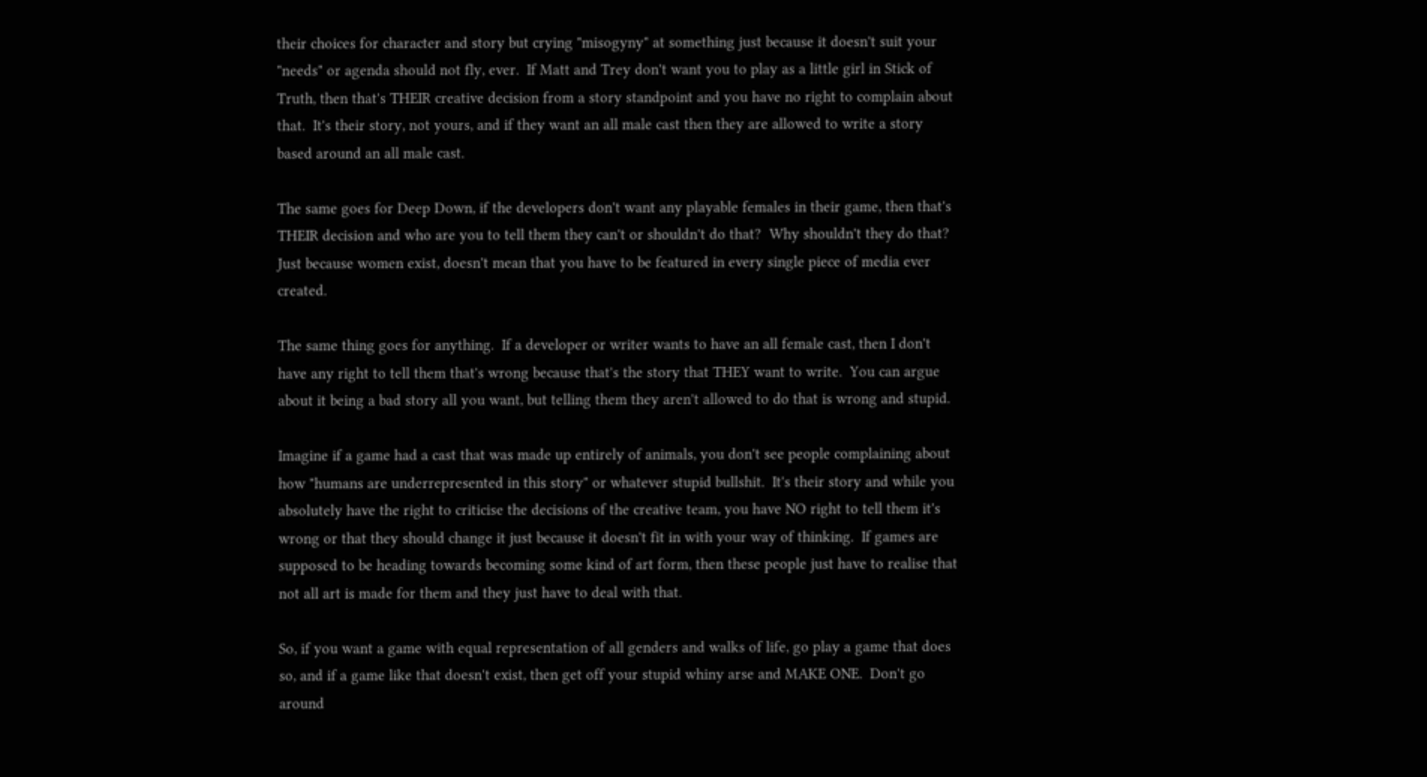their choices for character and story but crying "misogyny" at something just because it doesn't suit your "needs" or agenda should not fly, ever.  If Matt and Trey don't want you to play as a little girl in Stick of Truth, then that's THEIR creative decision from a story standpoint and you have no right to complain about that.  It's their story, not yours, and if they want an all male cast then they are allowed to write a story based around an all male cast.

The same goes for Deep Down, if the developers don't want any playable females in their game, then that's THEIR decision and who are you to tell them they can't or shouldn't do that?  Why shouldn't they do that?  Just because women exist, doesn't mean that you have to be featured in every single piece of media ever created.

The same thing goes for anything.  If a developer or writer wants to have an all female cast, then I don't have any right to tell them that's wrong because that's the story that THEY want to write.  You can argue about it being a bad story all you want, but telling them they aren't allowed to do that is wrong and stupid.

Imagine if a game had a cast that was made up entirely of animals, you don't see people complaining about how "humans are underrepresented in this story" or whatever stupid bullshit.  It's their story and while you absolutely have the right to criticise the decisions of the creative team, you have NO right to tell them it's wrong or that they should change it just because it doesn't fit in with your way of thinking.  If games are supposed to be heading towards becoming some kind of art form, then these people just have to realise that not all art is made for them and they just have to deal with that.

So, if you want a game with equal representation of all genders and walks of life, go play a game that does so, and if a game like that doesn't exist, then get off your stupid whiny arse and MAKE ONE.  Don't go around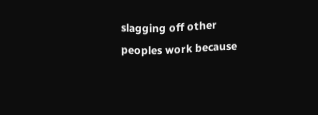slagging off other peoples work because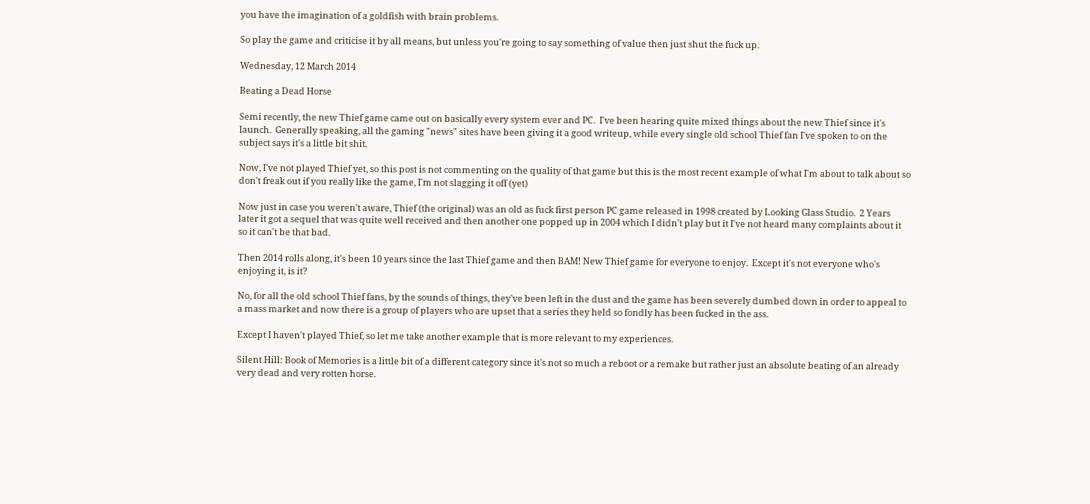you have the imagination of a goldfish with brain problems.

So play the game and criticise it by all means, but unless you're going to say something of value then just shut the fuck up.

Wednesday, 12 March 2014

Beating a Dead Horse

Semi recently, the new Thief game came out on basically every system ever and PC.  I've been hearing quite mixed things about the new Thief since it's launch.  Generally speaking, all the gaming "news" sites have been giving it a good writeup, while every single old school Thief fan I've spoken to on the subject says it's a little bit shit.

Now, I've not played Thief yet, so this post is not commenting on the quality of that game but this is the most recent example of what I'm about to talk about so don't freak out if you really like the game, I'm not slagging it off (yet)

Now just in case you weren't aware, Thief (the original) was an old as fuck first person PC game released in 1998 created by Looking Glass Studio.  2 Years later it got a sequel that was quite well received and then another one popped up in 2004 which I didn't play but it I've not heard many complaints about it so it can't be that bad.

Then 2014 rolls along, it's been 10 years since the last Thief game and then BAM! New Thief game for everyone to enjoy.  Except it's not everyone who's enjoying it, is it?

No, for all the old school Thief fans, by the sounds of things, they've been left in the dust and the game has been severely dumbed down in order to appeal to a mass market and now there is a group of players who are upset that a series they held so fondly has been fucked in the ass.

Except I haven't played Thief, so let me take another example that is more relevant to my experiences.

Silent Hill: Book of Memories is a little bit of a different category since it's not so much a reboot or a remake but rather just an absolute beating of an already very dead and very rotten horse.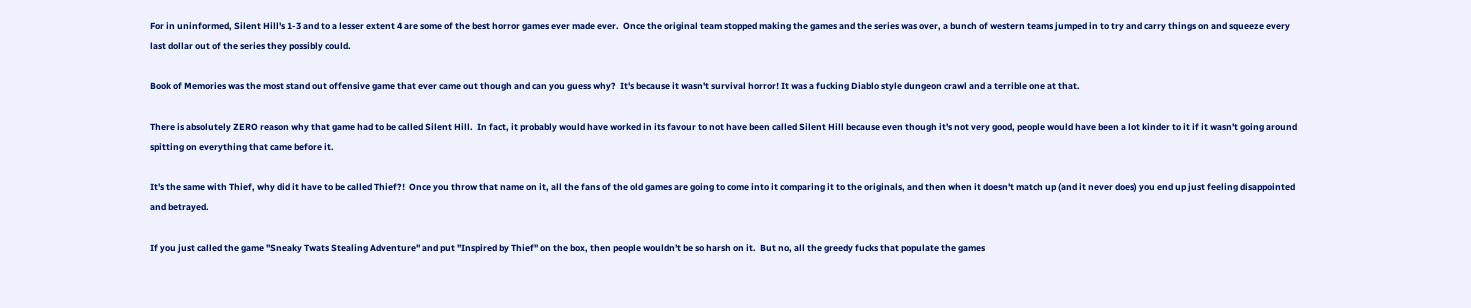For in uninformed, Silent Hill's 1-3 and to a lesser extent 4 are some of the best horror games ever made ever.  Once the original team stopped making the games and the series was over, a bunch of western teams jumped in to try and carry things on and squeeze every last dollar out of the series they possibly could.

Book of Memories was the most stand out offensive game that ever came out though and can you guess why?  It's because it wasn't survival horror! It was a fucking Diablo style dungeon crawl and a terrible one at that.

There is absolutely ZERO reason why that game had to be called Silent Hill.  In fact, it probably would have worked in its favour to not have been called Silent Hill because even though it's not very good, people would have been a lot kinder to it if it wasn't going around spitting on everything that came before it.

It's the same with Thief, why did it have to be called Thief?!  Once you throw that name on it, all the fans of the old games are going to come into it comparing it to the originals, and then when it doesn't match up (and it never does) you end up just feeling disappointed and betrayed.

If you just called the game "Sneaky Twats Stealing Adventure" and put "Inspired by Thief" on the box, then people wouldn't be so harsh on it.  But no, all the greedy fucks that populate the games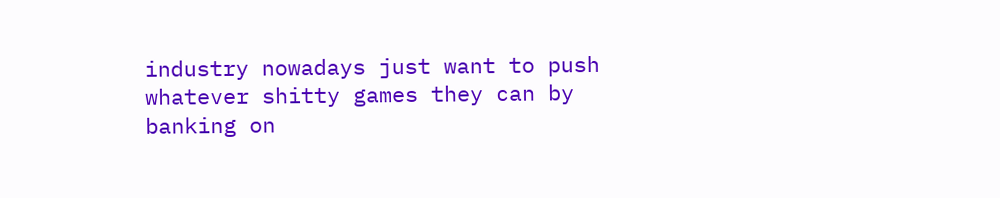industry nowadays just want to push whatever shitty games they can by banking on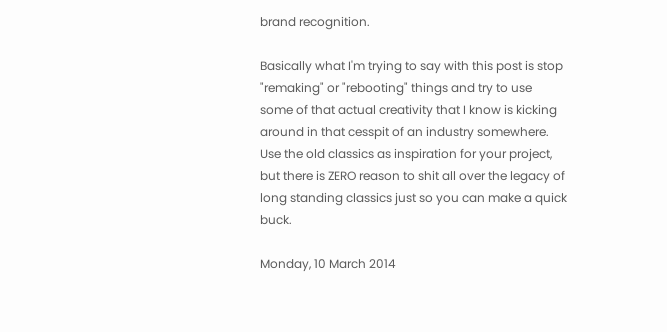brand recognition.

Basically what I'm trying to say with this post is stop "remaking" or "rebooting" things and try to use some of that actual creativity that I know is kicking around in that cesspit of an industry somewhere.  Use the old classics as inspiration for your project, but there is ZERO reason to shit all over the legacy of long standing classics just so you can make a quick buck.

Monday, 10 March 2014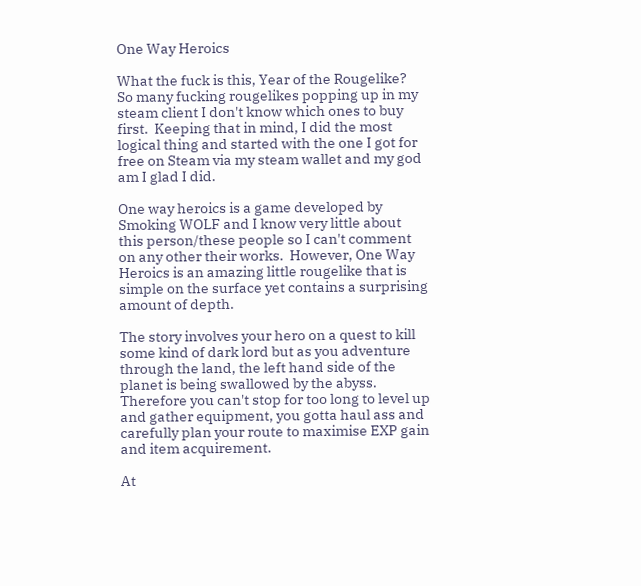One Way Heroics

What the fuck is this, Year of the Rougelike?  So many fucking rougelikes popping up in my steam client I don't know which ones to buy first.  Keeping that in mind, I did the most logical thing and started with the one I got for free on Steam via my steam wallet and my god am I glad I did.

One way heroics is a game developed by Smoking WOLF and I know very little about this person/these people so I can't comment on any other their works.  However, One Way Heroics is an amazing little rougelike that is simple on the surface yet contains a surprising amount of depth.

The story involves your hero on a quest to kill some kind of dark lord but as you adventure through the land, the left hand side of the planet is being swallowed by the abyss.  Therefore you can't stop for too long to level up and gather equipment, you gotta haul ass and carefully plan your route to maximise EXP gain and item acquirement.

At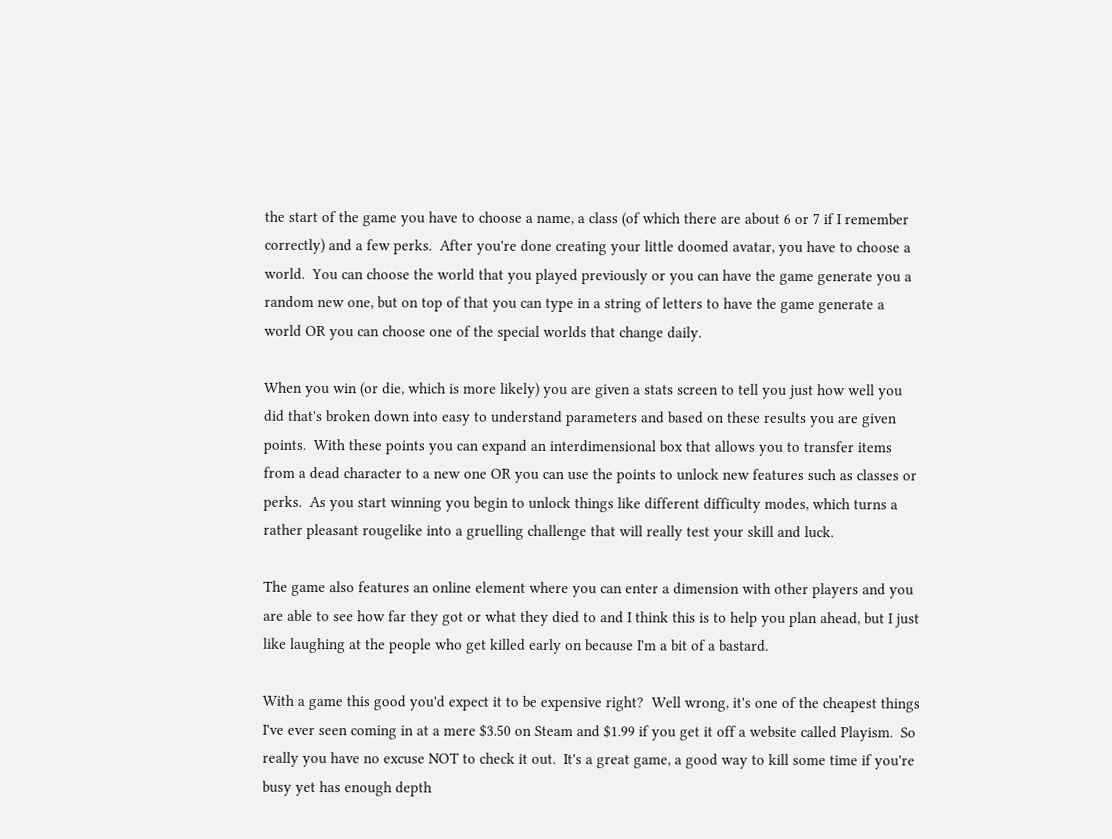the start of the game you have to choose a name, a class (of which there are about 6 or 7 if I remember correctly) and a few perks.  After you're done creating your little doomed avatar, you have to choose a world.  You can choose the world that you played previously or you can have the game generate you a random new one, but on top of that you can type in a string of letters to have the game generate a world OR you can choose one of the special worlds that change daily.

When you win (or die, which is more likely) you are given a stats screen to tell you just how well you did that's broken down into easy to understand parameters and based on these results you are given points.  With these points you can expand an interdimensional box that allows you to transfer items from a dead character to a new one OR you can use the points to unlock new features such as classes or perks.  As you start winning you begin to unlock things like different difficulty modes, which turns a rather pleasant rougelike into a gruelling challenge that will really test your skill and luck.

The game also features an online element where you can enter a dimension with other players and you are able to see how far they got or what they died to and I think this is to help you plan ahead, but I just like laughing at the people who get killed early on because I'm a bit of a bastard.

With a game this good you'd expect it to be expensive right?  Well wrong, it's one of the cheapest things I've ever seen coming in at a mere $3.50 on Steam and $1.99 if you get it off a website called Playism.  So really you have no excuse NOT to check it out.  It's a great game, a good way to kill some time if you're busy yet has enough depth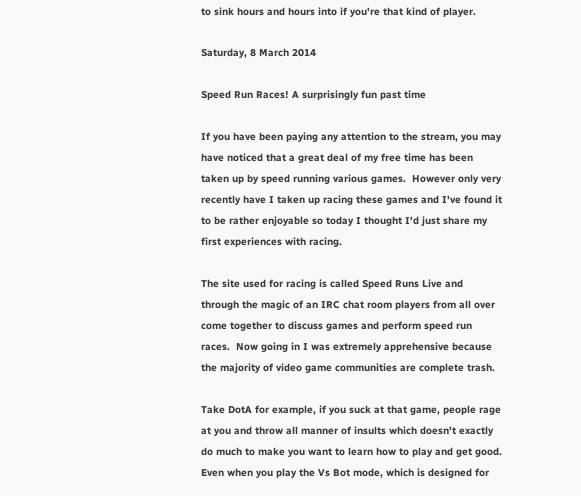to sink hours and hours into if you're that kind of player.

Saturday, 8 March 2014

Speed Run Races! A surprisingly fun past time

If you have been paying any attention to the stream, you may have noticed that a great deal of my free time has been taken up by speed running various games.  However only very recently have I taken up racing these games and I've found it to be rather enjoyable so today I thought I'd just share my first experiences with racing.

The site used for racing is called Speed Runs Live and through the magic of an IRC chat room players from all over come together to discuss games and perform speed run races.  Now going in I was extremely apprehensive because the majority of video game communities are complete trash.

Take DotA for example, if you suck at that game, people rage at you and throw all manner of insults which doesn't exactly do much to make you want to learn how to play and get good.  Even when you play the Vs Bot mode, which is designed for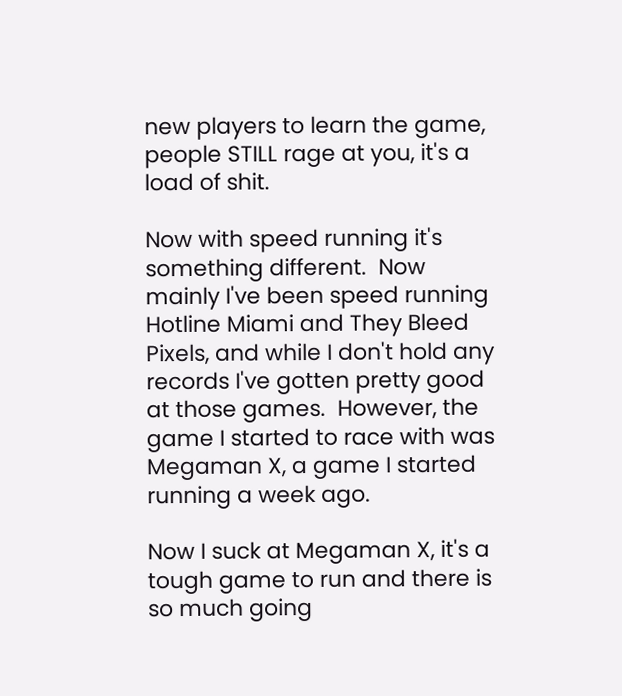new players to learn the game, people STILL rage at you, it's a load of shit.

Now with speed running it's something different.  Now mainly I've been speed running Hotline Miami and They Bleed Pixels, and while I don't hold any records I've gotten pretty good at those games.  However, the game I started to race with was Megaman X, a game I started running a week ago.

Now I suck at Megaman X, it's a tough game to run and there is so much going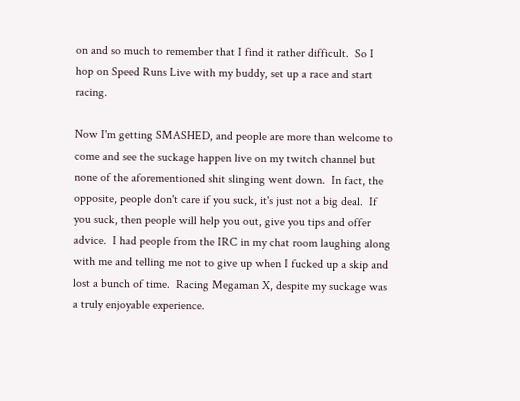on and so much to remember that I find it rather difficult.  So I hop on Speed Runs Live with my buddy, set up a race and start racing.

Now I'm getting SMASHED, and people are more than welcome to come and see the suckage happen live on my twitch channel but none of the aforementioned shit slinging went down.  In fact, the opposite, people don't care if you suck, it's just not a big deal.  If you suck, then people will help you out, give you tips and offer advice.  I had people from the IRC in my chat room laughing along with me and telling me not to give up when I fucked up a skip and lost a bunch of time.  Racing Megaman X, despite my suckage was a truly enjoyable experience.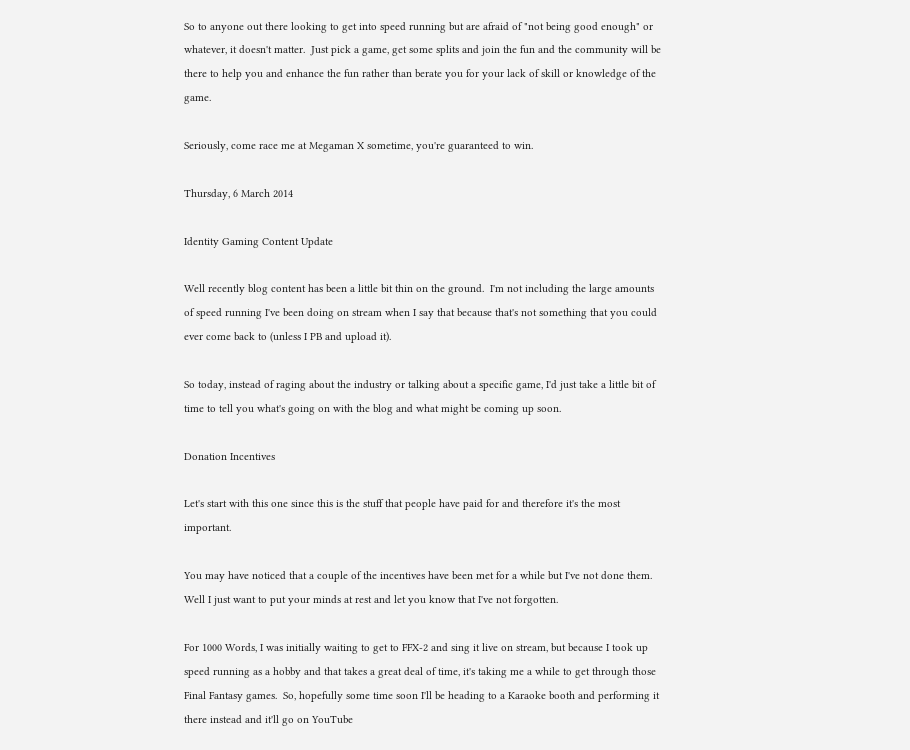So to anyone out there looking to get into speed running but are afraid of "not being good enough" or whatever, it doesn't matter.  Just pick a game, get some splits and join the fun and the community will be there to help you and enhance the fun rather than berate you for your lack of skill or knowledge of the game.

Seriously, come race me at Megaman X sometime, you're guaranteed to win.

Thursday, 6 March 2014

Identity Gaming Content Update

Well recently blog content has been a little bit thin on the ground.  I'm not including the large amounts of speed running I've been doing on stream when I say that because that's not something that you could ever come back to (unless I PB and upload it).

So today, instead of raging about the industry or talking about a specific game, I'd just take a little bit of time to tell you what's going on with the blog and what might be coming up soon.

Donation Incentives

Let's start with this one since this is the stuff that people have paid for and therefore it's the most important.

You may have noticed that a couple of the incentives have been met for a while but I've not done them.  Well I just want to put your minds at rest and let you know that I've not forgotten.

For 1000 Words, I was initially waiting to get to FFX-2 and sing it live on stream, but because I took up speed running as a hobby and that takes a great deal of time, it's taking me a while to get through those Final Fantasy games.  So, hopefully some time soon I'll be heading to a Karaoke booth and performing it there instead and it'll go on YouTube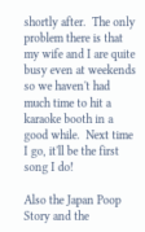shortly after.  The only problem there is that my wife and I are quite busy even at weekends so we haven't had much time to hit a karaoke booth in a good while.  Next time I go, it'll be the first song I do!

Also the Japan Poop Story and the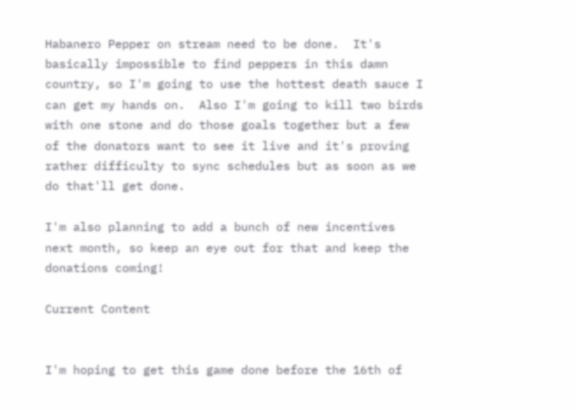Habanero Pepper on stream need to be done.  It's basically impossible to find peppers in this damn country, so I'm going to use the hottest death sauce I can get my hands on.  Also I'm going to kill two birds with one stone and do those goals together but a few of the donators want to see it live and it's proving rather difficulty to sync schedules but as soon as we do that'll get done.

I'm also planning to add a bunch of new incentives next month, so keep an eye out for that and keep the donations coming!

Current Content


I'm hoping to get this game done before the 16th of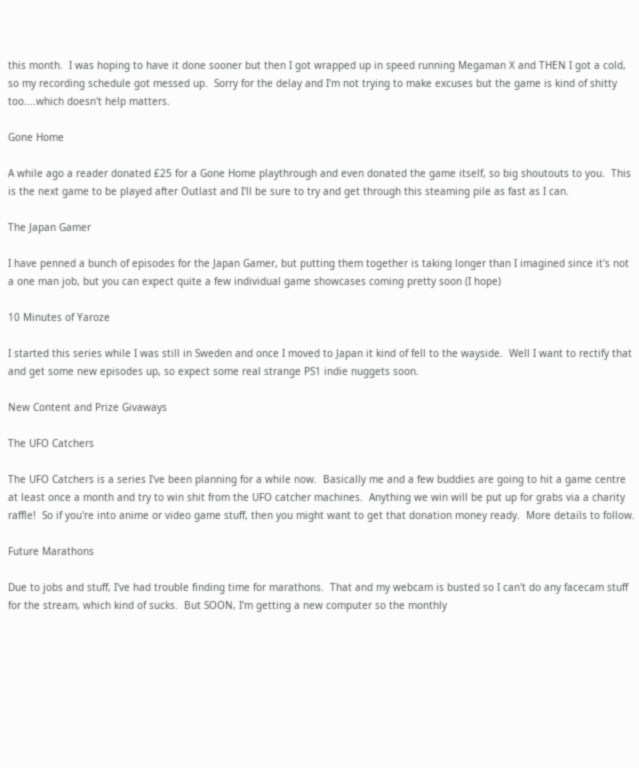this month.  I was hoping to have it done sooner but then I got wrapped up in speed running Megaman X and THEN I got a cold, so my recording schedule got messed up.  Sorry for the delay and I'm not trying to make excuses but the game is kind of shitty too....which doesn't help matters.

Gone Home

A while ago a reader donated £25 for a Gone Home playthrough and even donated the game itself, so big shoutouts to you.  This is the next game to be played after Outlast and I'll be sure to try and get through this steaming pile as fast as I can.

The Japan Gamer

I have penned a bunch of episodes for the Japan Gamer, but putting them together is taking longer than I imagined since it's not a one man job, but you can expect quite a few individual game showcases coming pretty soon (I hope)

10 Minutes of Yaroze

I started this series while I was still in Sweden and once I moved to Japan it kind of fell to the wayside.  Well I want to rectify that and get some new episodes up, so expect some real strange PS1 indie nuggets soon.

New Content and Prize Givaways

The UFO Catchers

The UFO Catchers is a series I've been planning for a while now.  Basically me and a few buddies are going to hit a game centre at least once a month and try to win shit from the UFO catcher machines.  Anything we win will be put up for grabs via a charity raffle!  So if you're into anime or video game stuff, then you might want to get that donation money ready.  More details to follow.

Future Marathons

Due to jobs and stuff, I've had trouble finding time for marathons.  That and my webcam is busted so I can't do any facecam stuff for the stream, which kind of sucks.  But SOON, I'm getting a new computer so the monthly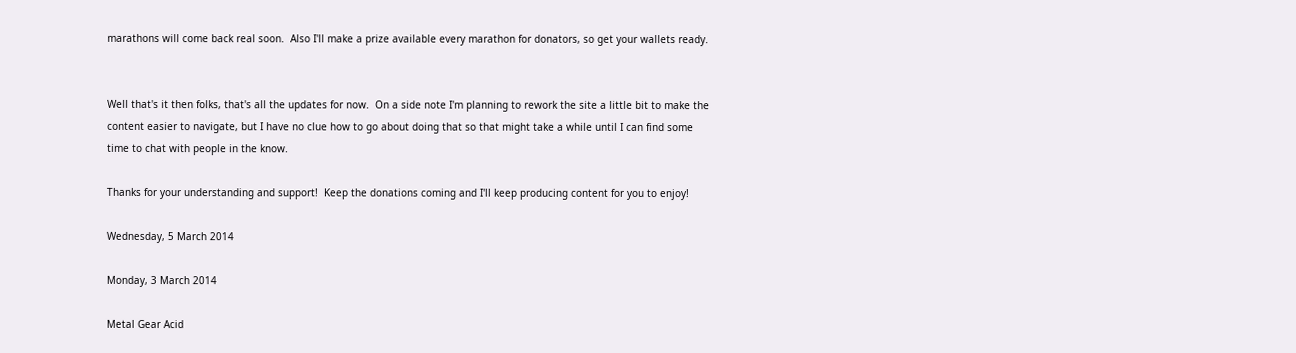marathons will come back real soon.  Also I'll make a prize available every marathon for donators, so get your wallets ready.


Well that's it then folks, that's all the updates for now.  On a side note I'm planning to rework the site a little bit to make the content easier to navigate, but I have no clue how to go about doing that so that might take a while until I can find some time to chat with people in the know.

Thanks for your understanding and support!  Keep the donations coming and I'll keep producing content for you to enjoy!

Wednesday, 5 March 2014

Monday, 3 March 2014

Metal Gear Acid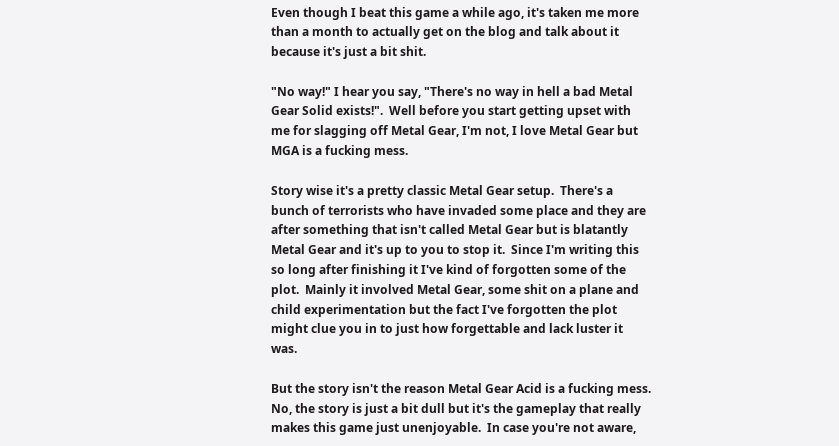Even though I beat this game a while ago, it's taken me more than a month to actually get on the blog and talk about it because it's just a bit shit.

"No way!" I hear you say, "There's no way in hell a bad Metal Gear Solid exists!".  Well before you start getting upset with me for slagging off Metal Gear, I'm not, I love Metal Gear but MGA is a fucking mess.

Story wise it's a pretty classic Metal Gear setup.  There's a bunch of terrorists who have invaded some place and they are after something that isn't called Metal Gear but is blatantly Metal Gear and it's up to you to stop it.  Since I'm writing this so long after finishing it I've kind of forgotten some of the plot.  Mainly it involved Metal Gear, some shit on a plane and child experimentation but the fact I've forgotten the plot might clue you in to just how forgettable and lack luster it was.

But the story isn't the reason Metal Gear Acid is a fucking mess.  No, the story is just a bit dull but it's the gameplay that really makes this game just unenjoyable.  In case you're not aware,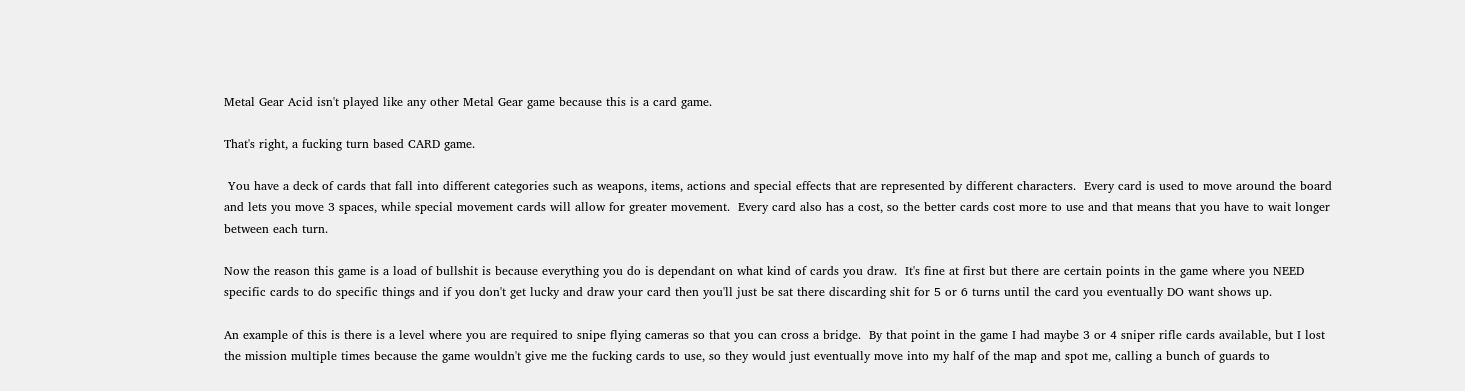Metal Gear Acid isn't played like any other Metal Gear game because this is a card game.

That's right, a fucking turn based CARD game.

 You have a deck of cards that fall into different categories such as weapons, items, actions and special effects that are represented by different characters.  Every card is used to move around the board and lets you move 3 spaces, while special movement cards will allow for greater movement.  Every card also has a cost, so the better cards cost more to use and that means that you have to wait longer between each turn.

Now the reason this game is a load of bullshit is because everything you do is dependant on what kind of cards you draw.  It's fine at first but there are certain points in the game where you NEED specific cards to do specific things and if you don't get lucky and draw your card then you'll just be sat there discarding shit for 5 or 6 turns until the card you eventually DO want shows up.

An example of this is there is a level where you are required to snipe flying cameras so that you can cross a bridge.  By that point in the game I had maybe 3 or 4 sniper rifle cards available, but I lost the mission multiple times because the game wouldn't give me the fucking cards to use, so they would just eventually move into my half of the map and spot me, calling a bunch of guards to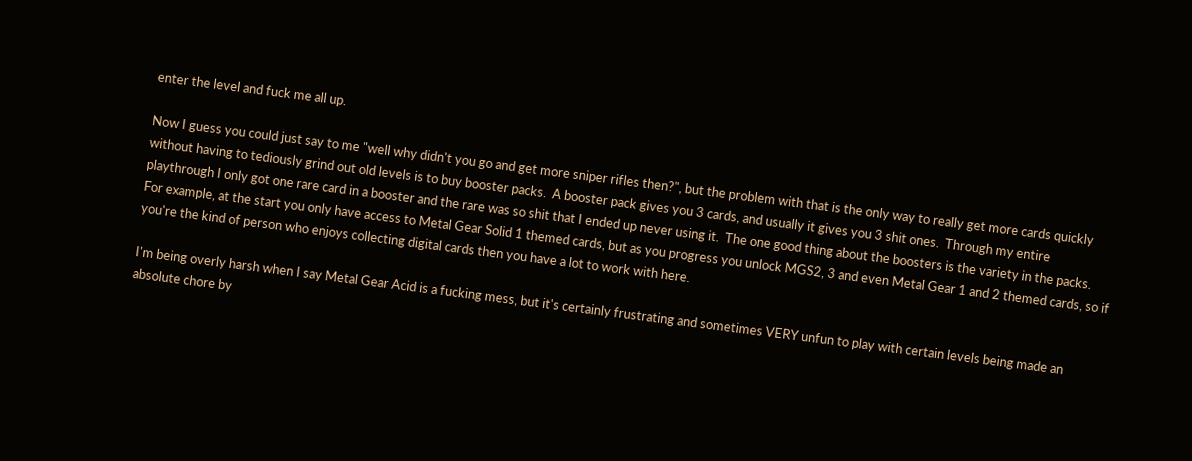enter the level and fuck me all up.

Now I guess you could just say to me "well why didn't you go and get more sniper rifles then?", but the problem with that is the only way to really get more cards quickly without having to tediously grind out old levels is to buy booster packs.  A booster pack gives you 3 cards, and usually it gives you 3 shit ones.  Through my entire playthrough I only got one rare card in a booster and the rare was so shit that I ended up never using it.  The one good thing about the boosters is the variety in the packs.  For example, at the start you only have access to Metal Gear Solid 1 themed cards, but as you progress you unlock MGS2, 3 and even Metal Gear 1 and 2 themed cards, so if you're the kind of person who enjoys collecting digital cards then you have a lot to work with here.

I'm being overly harsh when I say Metal Gear Acid is a fucking mess, but it's certainly frustrating and sometimes VERY unfun to play with certain levels being made an absolute chore by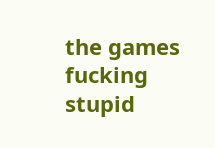the games fucking stupid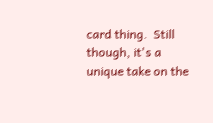card thing.  Still though, it's a unique take on the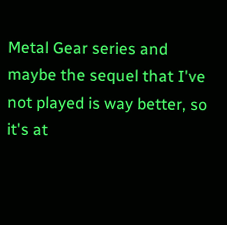Metal Gear series and maybe the sequel that I've not played is way better, so it's at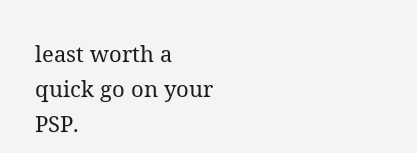least worth a quick go on your PSP.